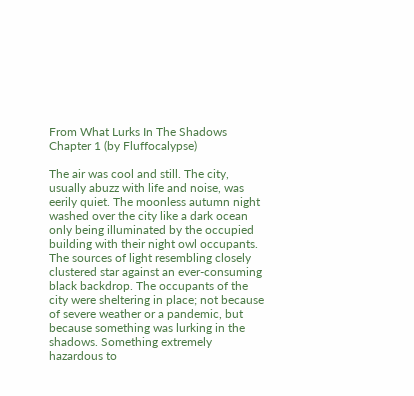From What Lurks In The Shadows Chapter 1 (by Fluffocalypse)

The air was cool and still. The city, usually abuzz with life and noise, was eerily quiet. The moonless autumn night washed over the city like a dark ocean only being illuminated by the occupied building with their night owl occupants. The sources of light resembling closely clustered star against an ever-consuming black backdrop. The occupants of the city were sheltering in place; not because of severe weather or a pandemic, but because something was lurking in the shadows. Something extremely hazardous to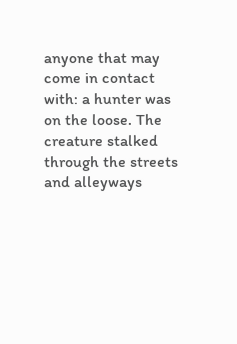anyone that may come in contact with: a hunter was on the loose. The creature stalked through the streets and alleyways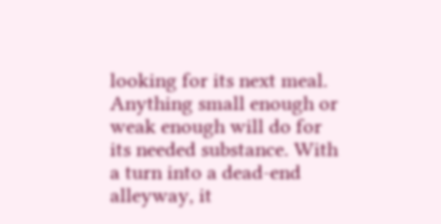looking for its next meal. Anything small enough or weak enough will do for its needed substance. With a turn into a dead-end alleyway, it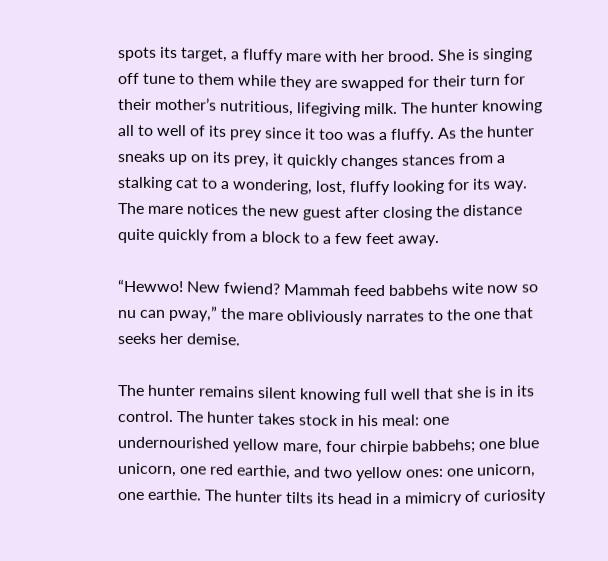spots its target, a fluffy mare with her brood. She is singing off tune to them while they are swapped for their turn for their mother’s nutritious, lifegiving milk. The hunter knowing all to well of its prey since it too was a fluffy. As the hunter sneaks up on its prey, it quickly changes stances from a stalking cat to a wondering, lost, fluffy looking for its way. The mare notices the new guest after closing the distance quite quickly from a block to a few feet away.

“Hewwo! New fwiend? Mammah feed babbehs wite now so nu can pway,” the mare obliviously narrates to the one that seeks her demise.

The hunter remains silent knowing full well that she is in its control. The hunter takes stock in his meal: one undernourished yellow mare, four chirpie babbehs; one blue unicorn, one red earthie, and two yellow ones: one unicorn, one earthie. The hunter tilts its head in a mimicry of curiosity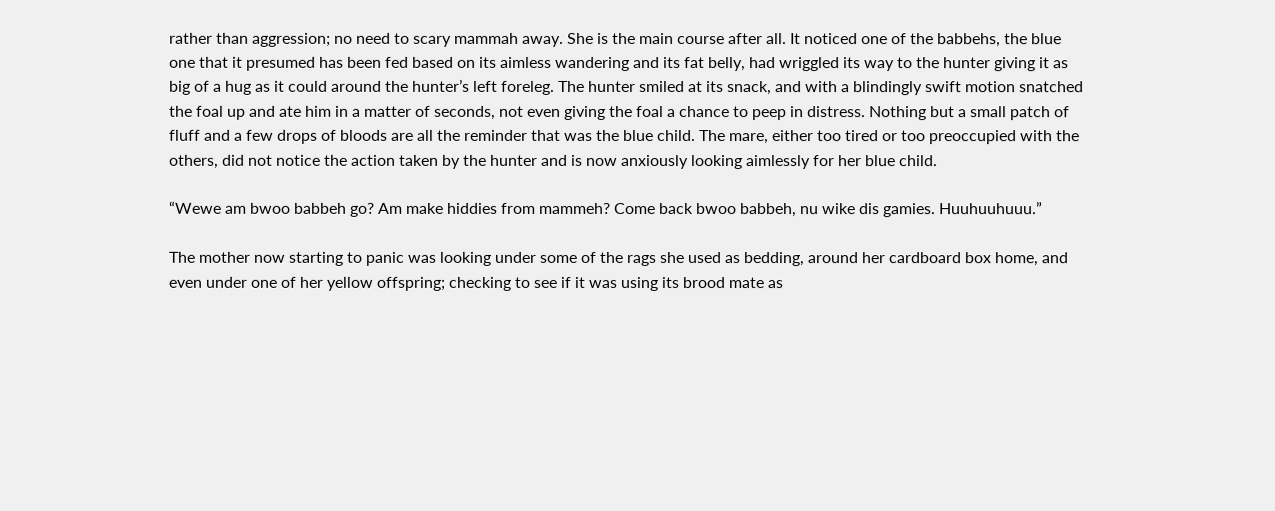rather than aggression; no need to scary mammah away. She is the main course after all. It noticed one of the babbehs, the blue one that it presumed has been fed based on its aimless wandering and its fat belly, had wriggled its way to the hunter giving it as big of a hug as it could around the hunter’s left foreleg. The hunter smiled at its snack, and with a blindingly swift motion snatched the foal up and ate him in a matter of seconds, not even giving the foal a chance to peep in distress. Nothing but a small patch of fluff and a few drops of bloods are all the reminder that was the blue child. The mare, either too tired or too preoccupied with the others, did not notice the action taken by the hunter and is now anxiously looking aimlessly for her blue child.

“Wewe am bwoo babbeh go? Am make hiddies from mammeh? Come back bwoo babbeh, nu wike dis gamies. Huuhuuhuuu.”

The mother now starting to panic was looking under some of the rags she used as bedding, around her cardboard box home, and even under one of her yellow offspring; checking to see if it was using its brood mate as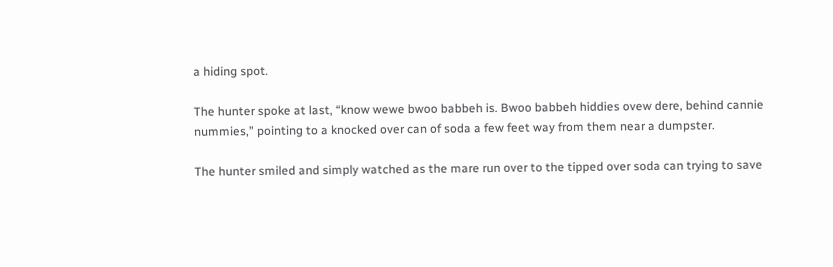a hiding spot.

The hunter spoke at last, “know wewe bwoo babbeh is. Bwoo babbeh hiddies ovew dere, behind cannie nummies,” pointing to a knocked over can of soda a few feet way from them near a dumpster.

The hunter smiled and simply watched as the mare run over to the tipped over soda can trying to save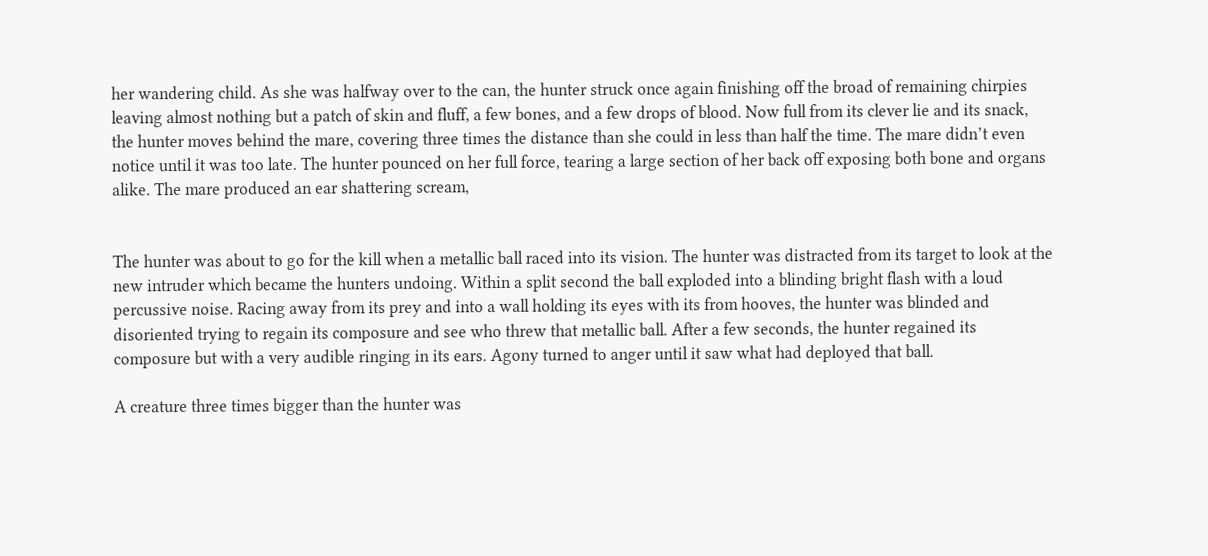her wandering child. As she was halfway over to the can, the hunter struck once again finishing off the broad of remaining chirpies leaving almost nothing but a patch of skin and fluff, a few bones, and a few drops of blood. Now full from its clever lie and its snack, the hunter moves behind the mare, covering three times the distance than she could in less than half the time. The mare didn’t even notice until it was too late. The hunter pounced on her full force, tearing a large section of her back off exposing both bone and organs alike. The mare produced an ear shattering scream,


The hunter was about to go for the kill when a metallic ball raced into its vision. The hunter was distracted from its target to look at the new intruder which became the hunters undoing. Within a split second the ball exploded into a blinding bright flash with a loud percussive noise. Racing away from its prey and into a wall holding its eyes with its from hooves, the hunter was blinded and disoriented trying to regain its composure and see who threw that metallic ball. After a few seconds, the hunter regained its composure but with a very audible ringing in its ears. Agony turned to anger until it saw what had deployed that ball.

A creature three times bigger than the hunter was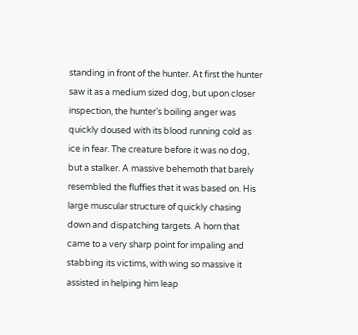standing in front of the hunter. At first the hunter saw it as a medium sized dog, but upon closer inspection, the hunter’s boiling anger was quickly doused with its blood running cold as ice in fear. The creature before it was no dog, but a stalker. A massive behemoth that barely resembled the fluffies that it was based on. His large muscular structure of quickly chasing down and dispatching targets. A horn that came to a very sharp point for impaling and stabbing its victims, with wing so massive it assisted in helping him leap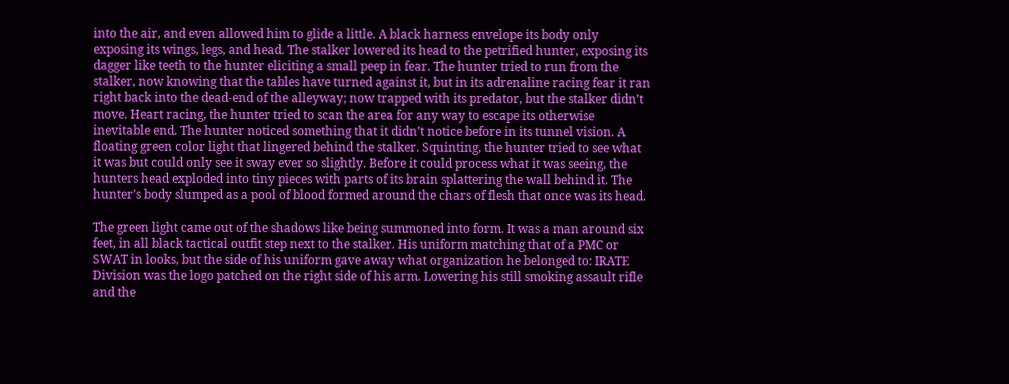into the air, and even allowed him to glide a little. A black harness envelope its body only exposing its wings, legs, and head. The stalker lowered its head to the petrified hunter, exposing its dagger like teeth to the hunter eliciting a small peep in fear. The hunter tried to run from the stalker, now knowing that the tables have turned against it, but in its adrenaline racing fear it ran right back into the dead-end of the alleyway; now trapped with its predator, but the stalker didn’t move. Heart racing, the hunter tried to scan the area for any way to escape its otherwise inevitable end. The hunter noticed something that it didn’t notice before in its tunnel vision. A floating green color light that lingered behind the stalker. Squinting, the hunter tried to see what it was but could only see it sway ever so slightly. Before it could process what it was seeing, the hunters head exploded into tiny pieces with parts of its brain splattering the wall behind it. The hunter’s body slumped as a pool of blood formed around the chars of flesh that once was its head.

The green light came out of the shadows like being summoned into form. It was a man around six feet, in all black tactical outfit step next to the stalker. His uniform matching that of a PMC or SWAT in looks, but the side of his uniform gave away what organization he belonged to: IRATE Division was the logo patched on the right side of his arm. Lowering his still smoking assault rifle and the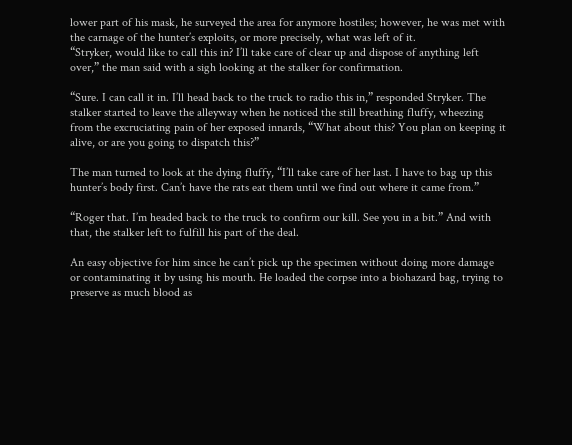lower part of his mask, he surveyed the area for anymore hostiles; however, he was met with the carnage of the hunter’s exploits, or more precisely, what was left of it.
“Stryker, would like to call this in? I’ll take care of clear up and dispose of anything left over,” the man said with a sigh looking at the stalker for confirmation.

“Sure. I can call it in. I’ll head back to the truck to radio this in,” responded Stryker. The stalker started to leave the alleyway when he noticed the still breathing fluffy, wheezing from the excruciating pain of her exposed innards, “What about this? You plan on keeping it alive, or are you going to dispatch this?”

The man turned to look at the dying fluffy, “I’ll take care of her last. I have to bag up this hunter’s body first. Can’t have the rats eat them until we find out where it came from.”

“Roger that. I’m headed back to the truck to confirm our kill. See you in a bit.” And with that, the stalker left to fulfill his part of the deal.

An easy objective for him since he can’t pick up the specimen without doing more damage or contaminating it by using his mouth. He loaded the corpse into a biohazard bag, trying to preserve as much blood as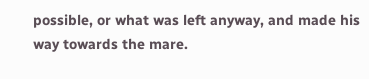possible, or what was left anyway, and made his way towards the mare.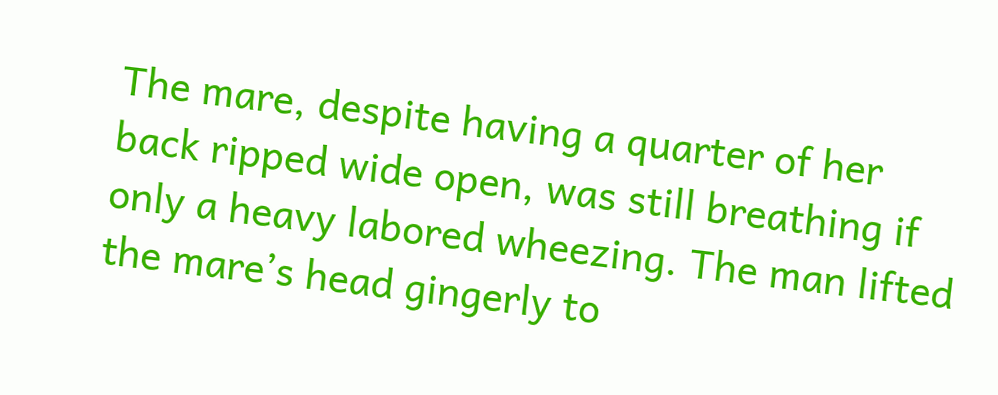The mare, despite having a quarter of her back ripped wide open, was still breathing if only a heavy labored wheezing. The man lifted the mare’s head gingerly to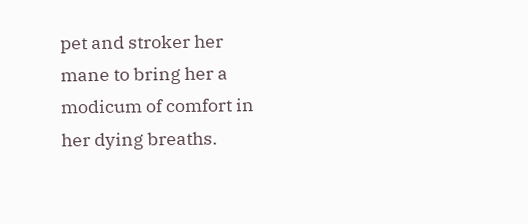pet and stroker her mane to bring her a modicum of comfort in her dying breaths.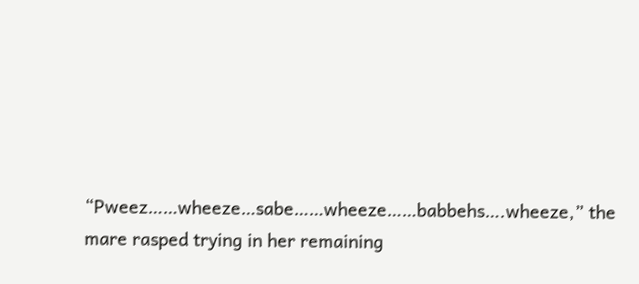“Pweez……wheeze…sabe……wheeze……babbehs….wheeze,” the mare rasped trying in her remaining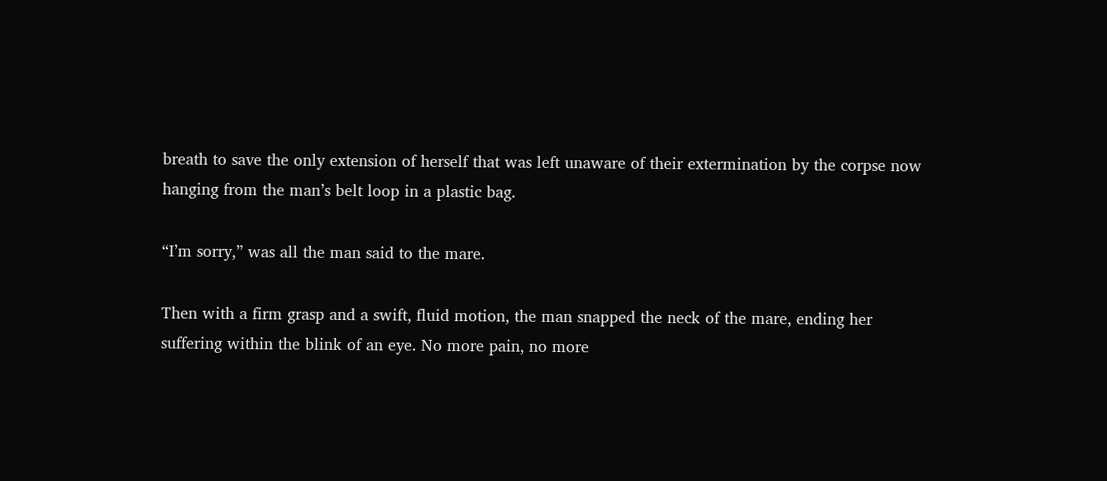breath to save the only extension of herself that was left unaware of their extermination by the corpse now hanging from the man’s belt loop in a plastic bag.

“I’m sorry,” was all the man said to the mare.

Then with a firm grasp and a swift, fluid motion, the man snapped the neck of the mare, ending her suffering within the blink of an eye. No more pain, no more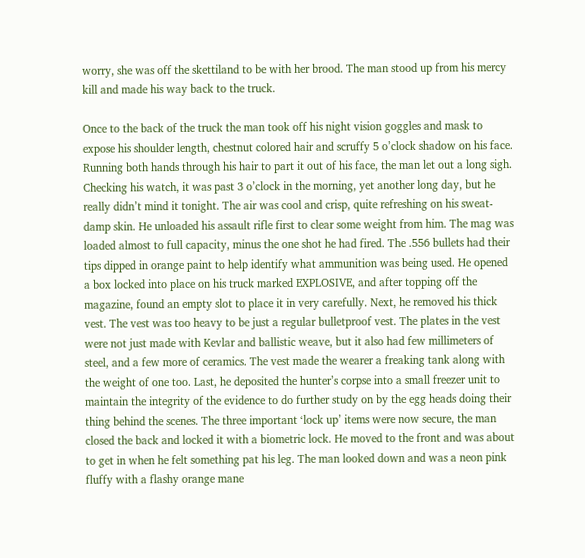worry, she was off the skettiland to be with her brood. The man stood up from his mercy kill and made his way back to the truck.

Once to the back of the truck the man took off his night vision goggles and mask to expose his shoulder length, chestnut colored hair and scruffy 5 o’clock shadow on his face. Running both hands through his hair to part it out of his face, the man let out a long sigh. Checking his watch, it was past 3 o’clock in the morning, yet another long day, but he really didn’t mind it tonight. The air was cool and crisp, quite refreshing on his sweat-damp skin. He unloaded his assault rifle first to clear some weight from him. The mag was loaded almost to full capacity, minus the one shot he had fired. The .556 bullets had their tips dipped in orange paint to help identify what ammunition was being used. He opened a box locked into place on his truck marked EXPLOSIVE, and after topping off the magazine, found an empty slot to place it in very carefully. Next, he removed his thick vest. The vest was too heavy to be just a regular bulletproof vest. The plates in the vest were not just made with Kevlar and ballistic weave, but it also had few millimeters of steel, and a few more of ceramics. The vest made the wearer a freaking tank along with the weight of one too. Last, he deposited the hunter’s corpse into a small freezer unit to maintain the integrity of the evidence to do further study on by the egg heads doing their thing behind the scenes. The three important ‘lock up’ items were now secure, the man closed the back and locked it with a biometric lock. He moved to the front and was about to get in when he felt something pat his leg. The man looked down and was a neon pink fluffy with a flashy orange mane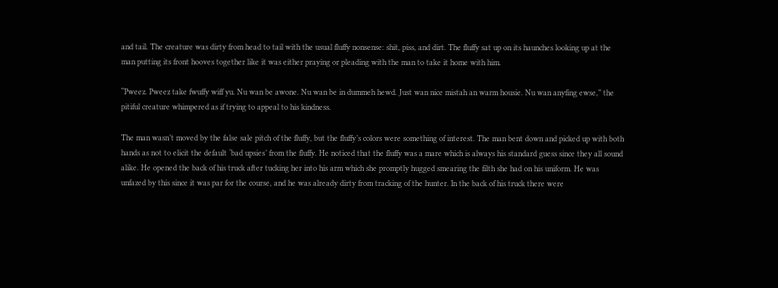and tail. The creature was dirty from head to tail with the usual fluffy nonsense: shit, piss, and dirt. The fluffy sat up on its haunches looking up at the man putting its front hooves together like it was either praying or pleading with the man to take it home with him.

“Pweez. Pweez take fwuffy wiff yu. Nu wan be awone. Nu wan be in dummeh hewd. Just wan nice mistah an warm housie. Nu wan anyfing ewse,” the pitiful creature whimpered as if trying to appeal to his kindness.

The man wasn’t moved by the false sale pitch of the fluffy, but the fluffy’s colors were something of interest. The man bent down and picked up with both hands as not to elicit the default ‘bad upsies’ from the fluffy. He noticed that the fluffy was a mare which is always his standard guess since they all sound alike. He opened the back of his truck after tucking her into his arm which she promptly hugged smearing the filth she had on his uniform. He was unfazed by this since it was par for the course, and he was already dirty from tracking of the hunter. In the back of his truck there were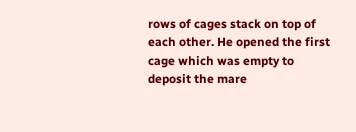rows of cages stack on top of each other. He opened the first cage which was empty to deposit the mare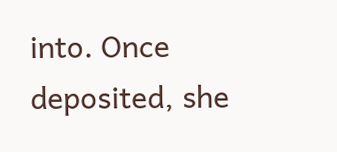into. Once deposited, she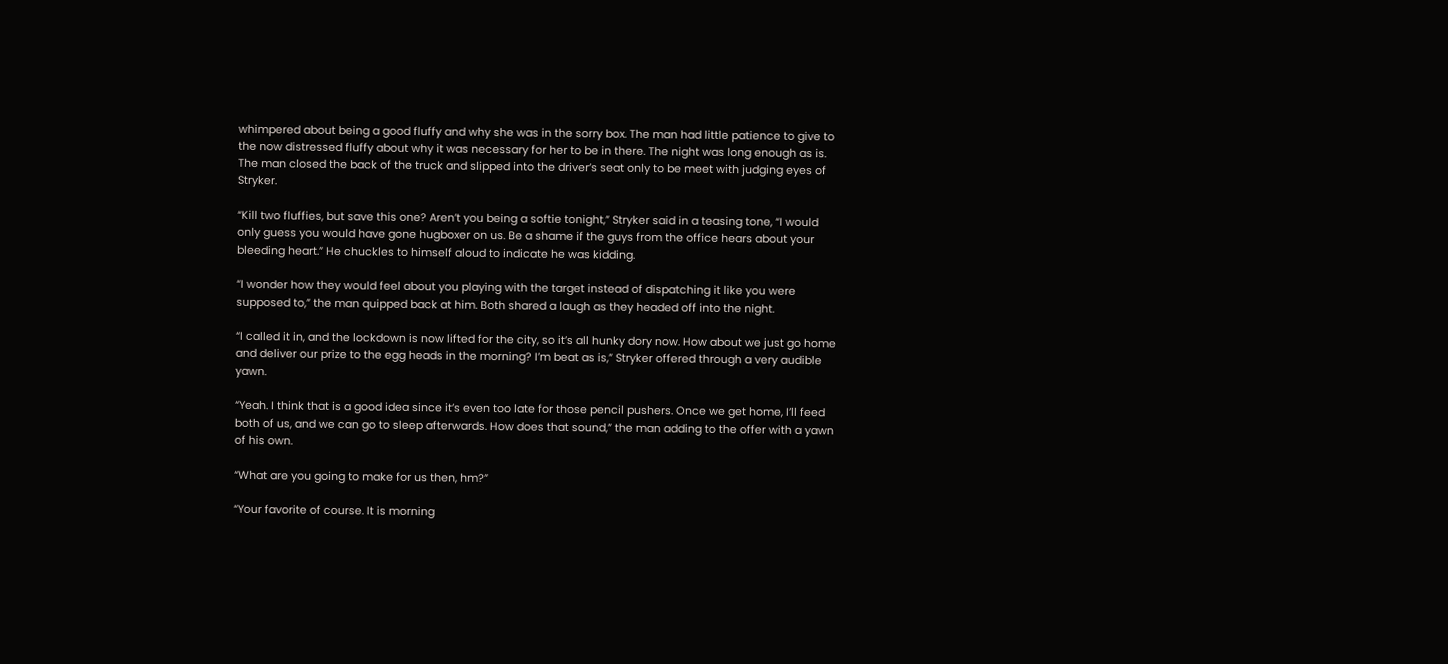whimpered about being a good fluffy and why she was in the sorry box. The man had little patience to give to the now distressed fluffy about why it was necessary for her to be in there. The night was long enough as is. The man closed the back of the truck and slipped into the driver’s seat only to be meet with judging eyes of Stryker.

“Kill two fluffies, but save this one? Aren’t you being a softie tonight,” Stryker said in a teasing tone, “I would only guess you would have gone hugboxer on us. Be a shame if the guys from the office hears about your bleeding heart.” He chuckles to himself aloud to indicate he was kidding.

“I wonder how they would feel about you playing with the target instead of dispatching it like you were supposed to,” the man quipped back at him. Both shared a laugh as they headed off into the night.

“I called it in, and the lockdown is now lifted for the city, so it’s all hunky dory now. How about we just go home and deliver our prize to the egg heads in the morning? I’m beat as is,” Stryker offered through a very audible yawn.

“Yeah. I think that is a good idea since it’s even too late for those pencil pushers. Once we get home, I’ll feed both of us, and we can go to sleep afterwards. How does that sound,” the man adding to the offer with a yawn of his own.

“What are you going to make for us then, hm?”

“Your favorite of course. It is morning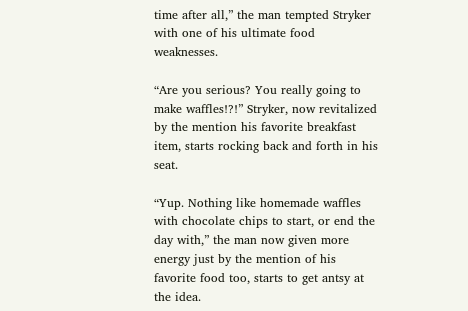time after all,” the man tempted Stryker with one of his ultimate food weaknesses.

“Are you serious? You really going to make waffles!?!” Stryker, now revitalized by the mention his favorite breakfast item, starts rocking back and forth in his seat.

“Yup. Nothing like homemade waffles with chocolate chips to start, or end the day with,” the man now given more energy just by the mention of his favorite food too, starts to get antsy at the idea.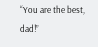“You are the best, dad!”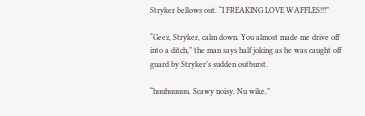Stryker bellows out. “I FREAKING LOVE WAFFLES!!!”

“Geez, Stryker, calm down. You almost made me drive off into a ditch,” the man says half joking as he was caught off guard by Stryker’s sudden outburst.

“huuhuuuuu. Scawy noisy. Nu wike,”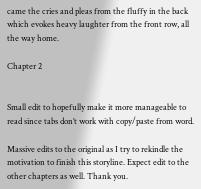came the cries and pleas from the fluffy in the back which evokes heavy laughter from the front row, all the way home.

Chapter 2


Small edit to hopefully make it more manageable to read since tabs don’t work with copy/paste from word.

Massive edits to the original as I try to rekindle the motivation to finish this storyline. Expect edit to the other chapters as well. Thank you.